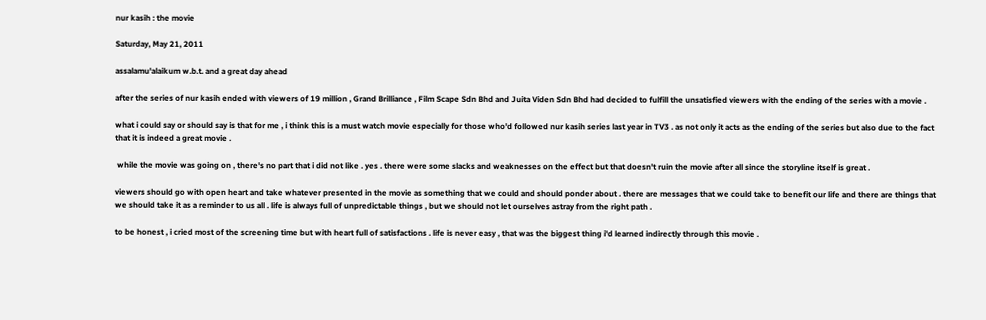nur kasih : the movie

Saturday, May 21, 2011

assalamu'alaikum w.b.t. and a great day ahead

after the series of nur kasih ended with viewers of 19 million , Grand Brilliance , Film Scape Sdn Bhd and Juita Viden Sdn Bhd had decided to fulfill the unsatisfied viewers with the ending of the series with a movie .

what i could say or should say is that for me , i think this is a must watch movie especially for those who'd followed nur kasih series last year in TV3 . as not only it acts as the ending of the series but also due to the fact that it is indeed a great movie .

 while the movie was going on , there's no part that i did not like . yes . there were some slacks and weaknesses on the effect but that doesn't ruin the movie after all since the storyline itself is great .

viewers should go with open heart and take whatever presented in the movie as something that we could and should ponder about . there are messages that we could take to benefit our life and there are things that we should take it as a reminder to us all . life is always full of unpredictable things , but we should not let ourselves astray from the right path .

to be honest , i cried most of the screening time but with heart full of satisfactions . life is never easy , that was the biggest thing i'd learned indirectly through this movie .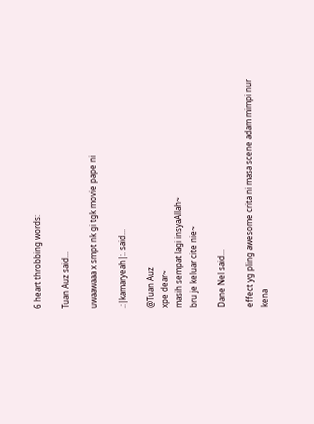6 heart throbbing words:

Tuan Auz said...

uwaawaaa x smpt nk gi tgk movie pape ni

.:|kamaryeah|:. said...

@Tuan Auz
xpe dear~
masih sempat lagi insyaAllah~
bru je keluar cite nie~

Dane Nel said...

effect yg pling awesome crita ni masa scene adam mimpi nur kena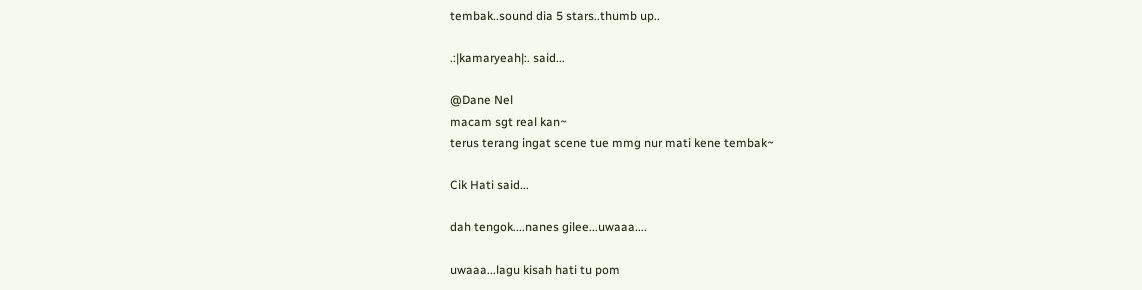tembak..sound dia 5 stars..thumb up..

.:|kamaryeah|:. said...

@Dane Nel
macam sgt real kan~
terus terang ingat scene tue mmg nur mati kene tembak~

Cik Hati said...

dah tengok....nanes gilee...uwaaa....

uwaaa...lagu kisah hati tu pom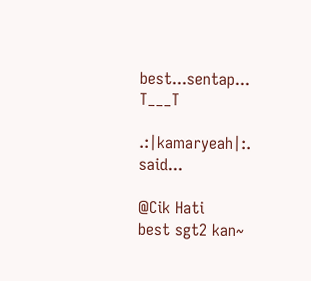best...sentap... T___T

.:|kamaryeah|:. said...

@Cik Hati
best sgt2 kan~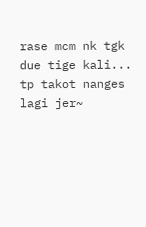rase mcm nk tgk due tige kali...
tp takot nanges lagi jer~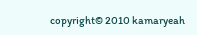copyright© 2010 kamaryeah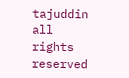tajuddin
all rights reserved